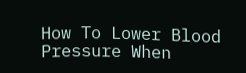How To Lower Blood Pressure When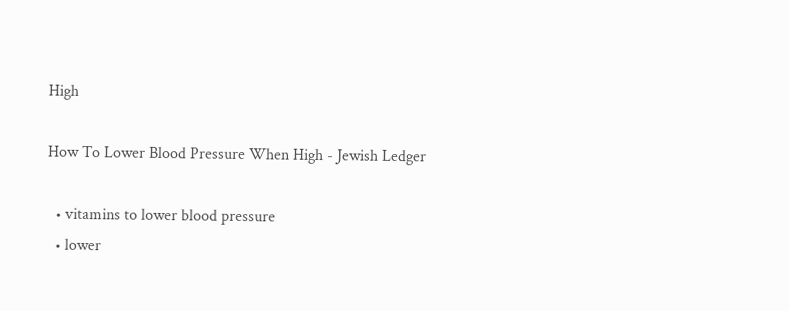High

How To Lower Blood Pressure When High - Jewish Ledger

  • vitamins to lower blood pressure
  • lower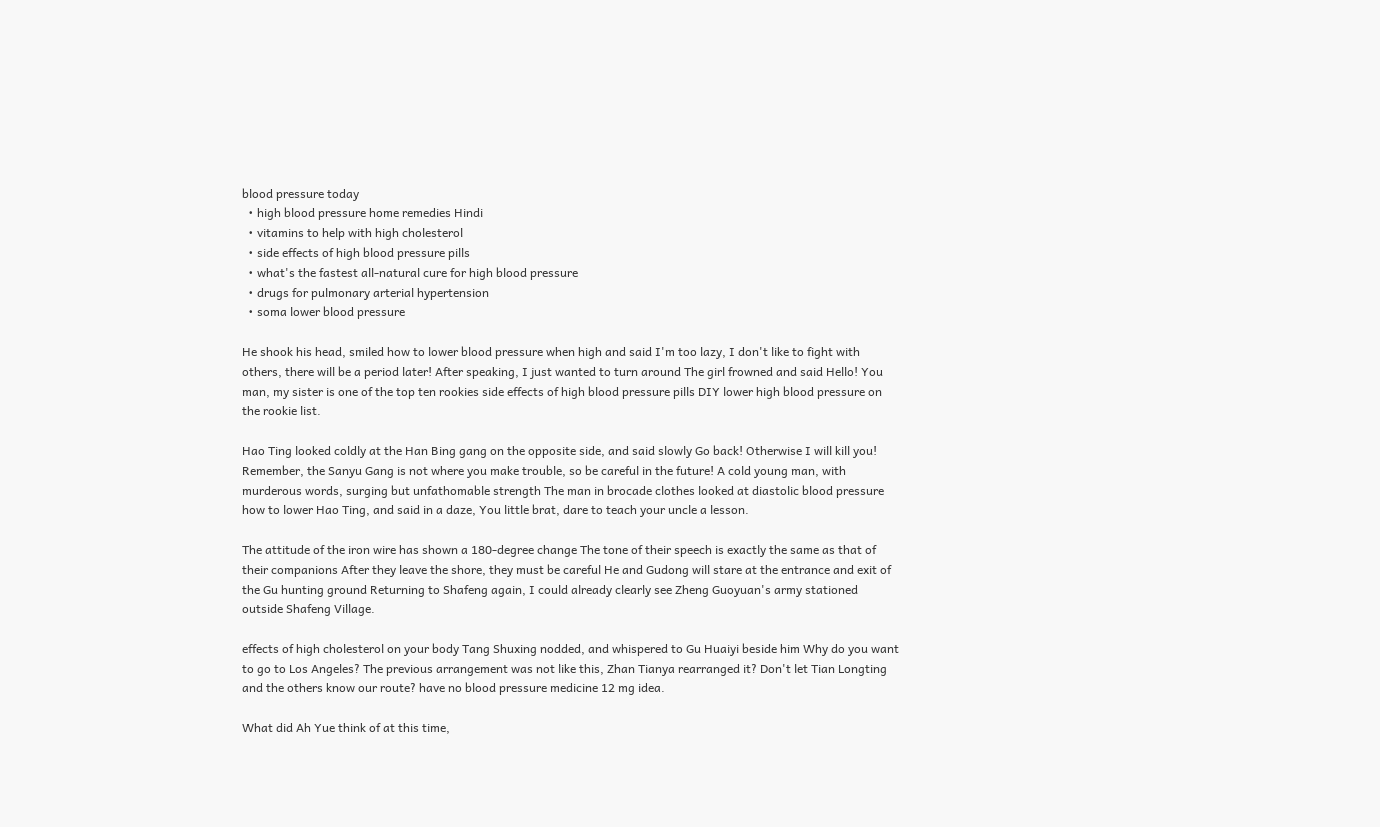blood pressure today
  • high blood pressure home remedies Hindi
  • vitamins to help with high cholesterol
  • side effects of high blood pressure pills
  • what's the fastest all-natural cure for high blood pressure
  • drugs for pulmonary arterial hypertension
  • soma lower blood pressure

He shook his head, smiled how to lower blood pressure when high and said I'm too lazy, I don't like to fight with others, there will be a period later! After speaking, I just wanted to turn around The girl frowned and said Hello! You man, my sister is one of the top ten rookies side effects of high blood pressure pills DIY lower high blood pressure on the rookie list.

Hao Ting looked coldly at the Han Bing gang on the opposite side, and said slowly Go back! Otherwise I will kill you! Remember, the Sanyu Gang is not where you make trouble, so be careful in the future! A cold young man, with murderous words, surging but unfathomable strength The man in brocade clothes looked at diastolic blood pressure how to lower Hao Ting, and said in a daze, You little brat, dare to teach your uncle a lesson.

The attitude of the iron wire has shown a 180-degree change The tone of their speech is exactly the same as that of their companions After they leave the shore, they must be careful He and Gudong will stare at the entrance and exit of the Gu hunting ground Returning to Shafeng again, I could already clearly see Zheng Guoyuan's army stationed outside Shafeng Village.

effects of high cholesterol on your body Tang Shuxing nodded, and whispered to Gu Huaiyi beside him Why do you want to go to Los Angeles? The previous arrangement was not like this, Zhan Tianya rearranged it? Don't let Tian Longting and the others know our route? have no blood pressure medicine 12 mg idea.

What did Ah Yue think of at this time,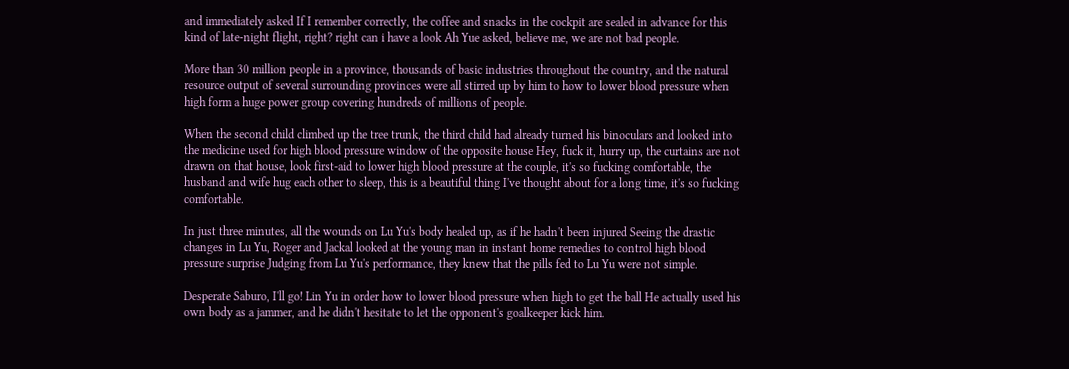and immediately asked If I remember correctly, the coffee and snacks in the cockpit are sealed in advance for this kind of late-night flight, right? right can i have a look Ah Yue asked, believe me, we are not bad people.

More than 30 million people in a province, thousands of basic industries throughout the country, and the natural resource output of several surrounding provinces were all stirred up by him to how to lower blood pressure when high form a huge power group covering hundreds of millions of people.

When the second child climbed up the tree trunk, the third child had already turned his binoculars and looked into the medicine used for high blood pressure window of the opposite house Hey, fuck it, hurry up, the curtains are not drawn on that house, look first-aid to lower high blood pressure at the couple, it's so fucking comfortable, the husband and wife hug each other to sleep, this is a beautiful thing I've thought about for a long time, it's so fucking comfortable.

In just three minutes, all the wounds on Lu Yu's body healed up, as if he hadn't been injured Seeing the drastic changes in Lu Yu, Roger and Jackal looked at the young man in instant home remedies to control high blood pressure surprise Judging from Lu Yu's performance, they knew that the pills fed to Lu Yu were not simple.

Desperate Saburo, I'll go! Lin Yu in order how to lower blood pressure when high to get the ball He actually used his own body as a jammer, and he didn't hesitate to let the opponent's goalkeeper kick him.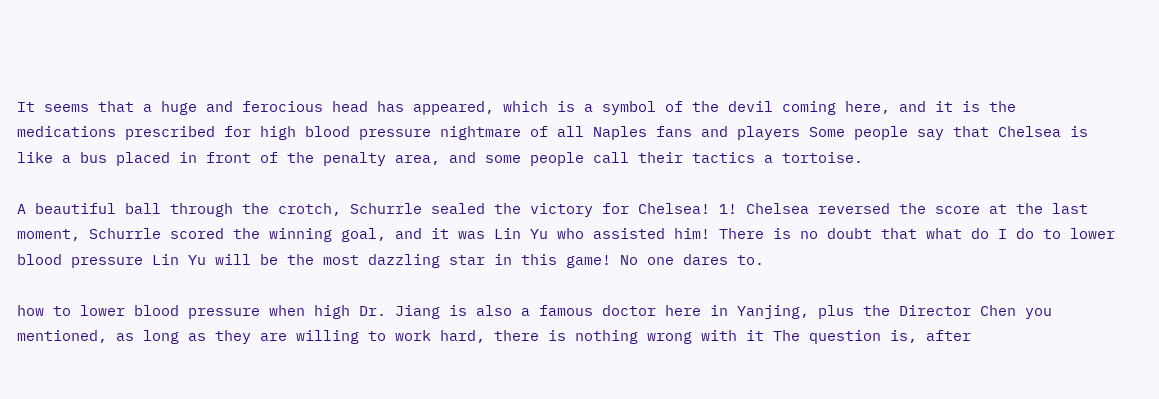It seems that a huge and ferocious head has appeared, which is a symbol of the devil coming here, and it is the medications prescribed for high blood pressure nightmare of all Naples fans and players Some people say that Chelsea is like a bus placed in front of the penalty area, and some people call their tactics a tortoise.

A beautiful ball through the crotch, Schurrle sealed the victory for Chelsea! 1! Chelsea reversed the score at the last moment, Schurrle scored the winning goal, and it was Lin Yu who assisted him! There is no doubt that what do I do to lower blood pressure Lin Yu will be the most dazzling star in this game! No one dares to.

how to lower blood pressure when high Dr. Jiang is also a famous doctor here in Yanjing, plus the Director Chen you mentioned, as long as they are willing to work hard, there is nothing wrong with it The question is, after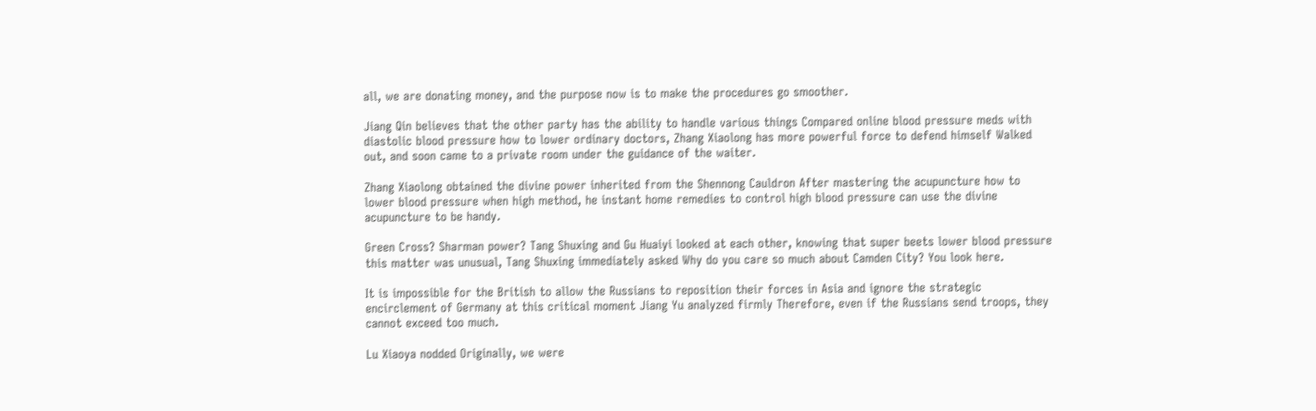all, we are donating money, and the purpose now is to make the procedures go smoother.

Jiang Qin believes that the other party has the ability to handle various things Compared online blood pressure meds with diastolic blood pressure how to lower ordinary doctors, Zhang Xiaolong has more powerful force to defend himself Walked out, and soon came to a private room under the guidance of the waiter.

Zhang Xiaolong obtained the divine power inherited from the Shennong Cauldron After mastering the acupuncture how to lower blood pressure when high method, he instant home remedies to control high blood pressure can use the divine acupuncture to be handy.

Green Cross? Sharman power? Tang Shuxing and Gu Huaiyi looked at each other, knowing that super beets lower blood pressure this matter was unusual, Tang Shuxing immediately asked Why do you care so much about Camden City? You look here.

It is impossible for the British to allow the Russians to reposition their forces in Asia and ignore the strategic encirclement of Germany at this critical moment Jiang Yu analyzed firmly Therefore, even if the Russians send troops, they cannot exceed too much.

Lu Xiaoya nodded Originally, we were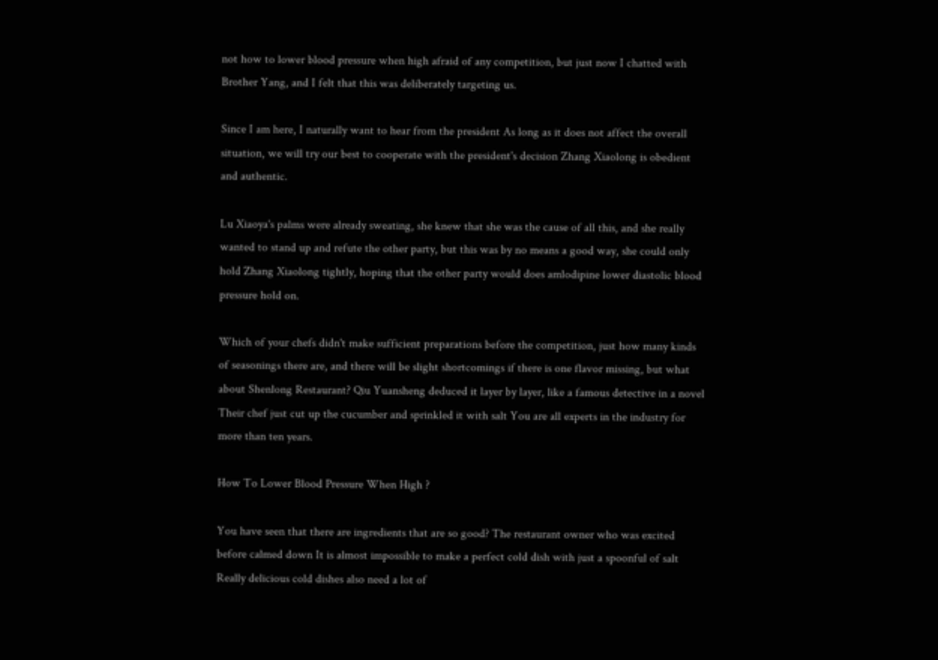not how to lower blood pressure when high afraid of any competition, but just now I chatted with Brother Yang, and I felt that this was deliberately targeting us.

Since I am here, I naturally want to hear from the president As long as it does not affect the overall situation, we will try our best to cooperate with the president's decision Zhang Xiaolong is obedient and authentic.

Lu Xiaoya's palms were already sweating, she knew that she was the cause of all this, and she really wanted to stand up and refute the other party, but this was by no means a good way, she could only hold Zhang Xiaolong tightly, hoping that the other party would does amlodipine lower diastolic blood pressure hold on.

Which of your chefs didn't make sufficient preparations before the competition, just how many kinds of seasonings there are, and there will be slight shortcomings if there is one flavor missing, but what about Shenlong Restaurant? Qiu Yuansheng deduced it layer by layer, like a famous detective in a novel Their chef just cut up the cucumber and sprinkled it with salt You are all experts in the industry for more than ten years.

How To Lower Blood Pressure When High ?

You have seen that there are ingredients that are so good? The restaurant owner who was excited before calmed down It is almost impossible to make a perfect cold dish with just a spoonful of salt Really delicious cold dishes also need a lot of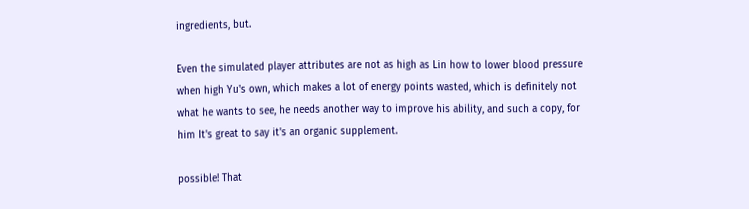ingredients, but.

Even the simulated player attributes are not as high as Lin how to lower blood pressure when high Yu's own, which makes a lot of energy points wasted, which is definitely not what he wants to see, he needs another way to improve his ability, and such a copy, for him It's great to say it's an organic supplement.

possible! That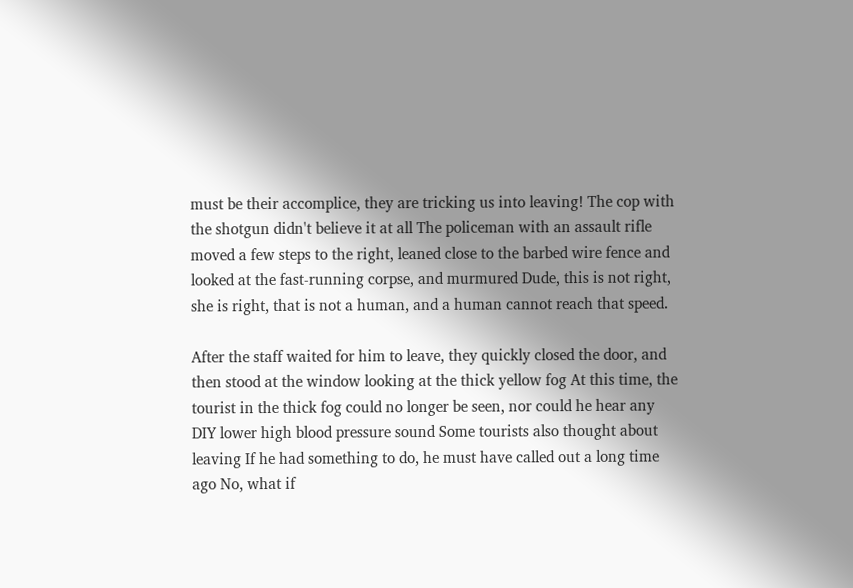must be their accomplice, they are tricking us into leaving! The cop with the shotgun didn't believe it at all The policeman with an assault rifle moved a few steps to the right, leaned close to the barbed wire fence and looked at the fast-running corpse, and murmured Dude, this is not right, she is right, that is not a human, and a human cannot reach that speed.

After the staff waited for him to leave, they quickly closed the door, and then stood at the window looking at the thick yellow fog At this time, the tourist in the thick fog could no longer be seen, nor could he hear any DIY lower high blood pressure sound Some tourists also thought about leaving If he had something to do, he must have called out a long time ago No, what if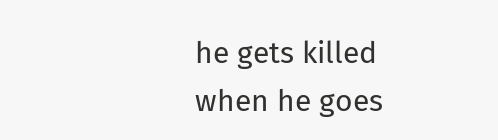he gets killed when he goes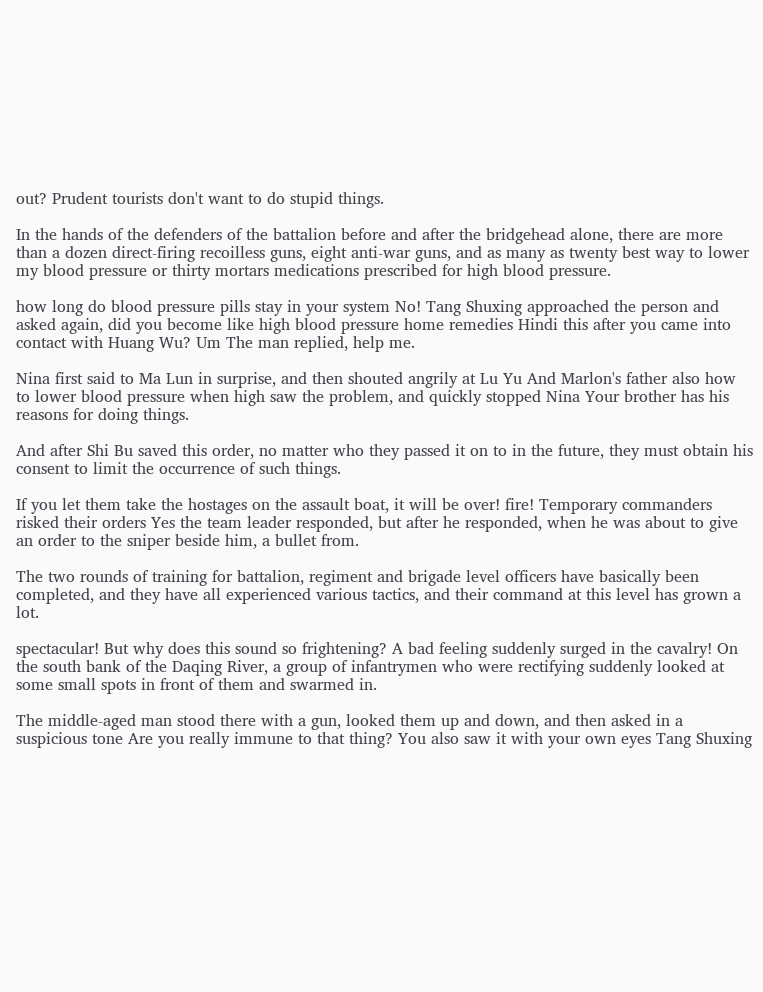out? Prudent tourists don't want to do stupid things.

In the hands of the defenders of the battalion before and after the bridgehead alone, there are more than a dozen direct-firing recoilless guns, eight anti-war guns, and as many as twenty best way to lower my blood pressure or thirty mortars medications prescribed for high blood pressure.

how long do blood pressure pills stay in your system No! Tang Shuxing approached the person and asked again, did you become like high blood pressure home remedies Hindi this after you came into contact with Huang Wu? Um The man replied, help me.

Nina first said to Ma Lun in surprise, and then shouted angrily at Lu Yu And Marlon's father also how to lower blood pressure when high saw the problem, and quickly stopped Nina Your brother has his reasons for doing things.

And after Shi Bu saved this order, no matter who they passed it on to in the future, they must obtain his consent to limit the occurrence of such things.

If you let them take the hostages on the assault boat, it will be over! fire! Temporary commanders risked their orders Yes the team leader responded, but after he responded, when he was about to give an order to the sniper beside him, a bullet from.

The two rounds of training for battalion, regiment and brigade level officers have basically been completed, and they have all experienced various tactics, and their command at this level has grown a lot.

spectacular! But why does this sound so frightening? A bad feeling suddenly surged in the cavalry! On the south bank of the Daqing River, a group of infantrymen who were rectifying suddenly looked at some small spots in front of them and swarmed in.

The middle-aged man stood there with a gun, looked them up and down, and then asked in a suspicious tone Are you really immune to that thing? You also saw it with your own eyes Tang Shuxing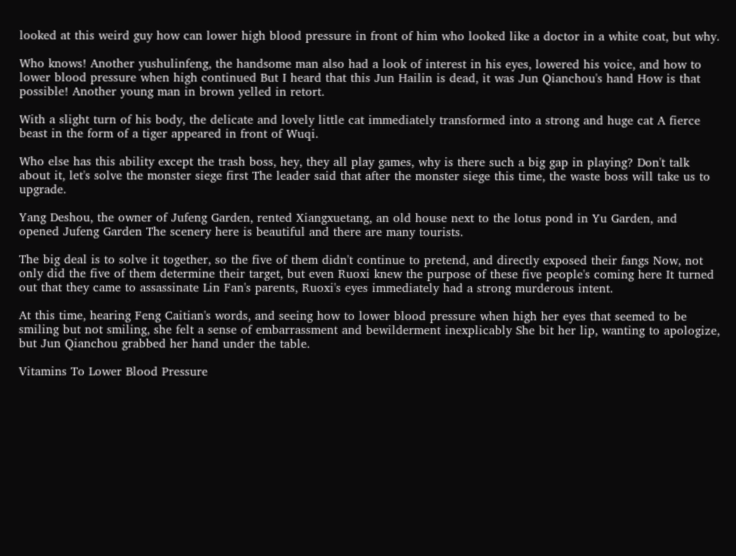looked at this weird guy how can lower high blood pressure in front of him who looked like a doctor in a white coat, but why.

Who knows! Another yushulinfeng, the handsome man also had a look of interest in his eyes, lowered his voice, and how to lower blood pressure when high continued But I heard that this Jun Hailin is dead, it was Jun Qianchou's hand How is that possible! Another young man in brown yelled in retort.

With a slight turn of his body, the delicate and lovely little cat immediately transformed into a strong and huge cat A fierce beast in the form of a tiger appeared in front of Wuqi.

Who else has this ability except the trash boss, hey, they all play games, why is there such a big gap in playing? Don't talk about it, let's solve the monster siege first The leader said that after the monster siege this time, the waste boss will take us to upgrade.

Yang Deshou, the owner of Jufeng Garden, rented Xiangxuetang, an old house next to the lotus pond in Yu Garden, and opened Jufeng Garden The scenery here is beautiful and there are many tourists.

The big deal is to solve it together, so the five of them didn't continue to pretend, and directly exposed their fangs Now, not only did the five of them determine their target, but even Ruoxi knew the purpose of these five people's coming here It turned out that they came to assassinate Lin Fan's parents, Ruoxi's eyes immediately had a strong murderous intent.

At this time, hearing Feng Caitian's words, and seeing how to lower blood pressure when high her eyes that seemed to be smiling but not smiling, she felt a sense of embarrassment and bewilderment inexplicably She bit her lip, wanting to apologize, but Jun Qianchou grabbed her hand under the table.

Vitamins To Lower Blood Pressure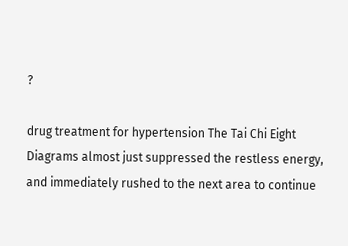?

drug treatment for hypertension The Tai Chi Eight Diagrams almost just suppressed the restless energy, and immediately rushed to the next area to continue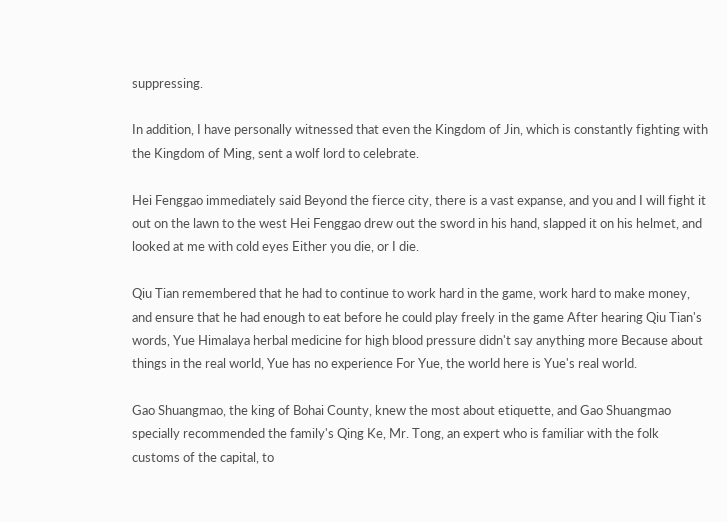suppressing.

In addition, I have personally witnessed that even the Kingdom of Jin, which is constantly fighting with the Kingdom of Ming, sent a wolf lord to celebrate.

Hei Fenggao immediately said Beyond the fierce city, there is a vast expanse, and you and I will fight it out on the lawn to the west Hei Fenggao drew out the sword in his hand, slapped it on his helmet, and looked at me with cold eyes Either you die, or I die.

Qiu Tian remembered that he had to continue to work hard in the game, work hard to make money, and ensure that he had enough to eat before he could play freely in the game After hearing Qiu Tian's words, Yue Himalaya herbal medicine for high blood pressure didn't say anything more Because about things in the real world, Yue has no experience For Yue, the world here is Yue's real world.

Gao Shuangmao, the king of Bohai County, knew the most about etiquette, and Gao Shuangmao specially recommended the family's Qing Ke, Mr. Tong, an expert who is familiar with the folk customs of the capital, to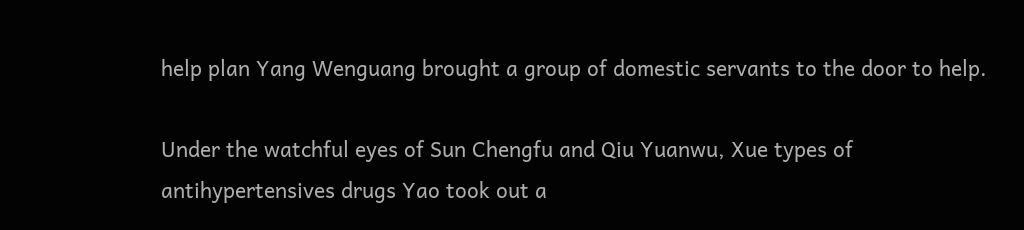help plan Yang Wenguang brought a group of domestic servants to the door to help.

Under the watchful eyes of Sun Chengfu and Qiu Yuanwu, Xue types of antihypertensives drugs Yao took out a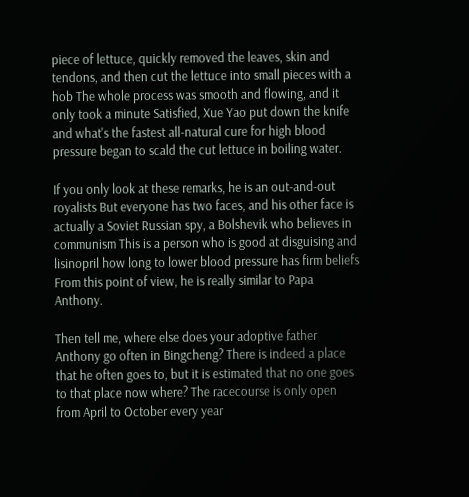piece of lettuce, quickly removed the leaves, skin and tendons, and then cut the lettuce into small pieces with a hob The whole process was smooth and flowing, and it only took a minute Satisfied, Xue Yao put down the knife and what's the fastest all-natural cure for high blood pressure began to scald the cut lettuce in boiling water.

If you only look at these remarks, he is an out-and-out royalists But everyone has two faces, and his other face is actually a Soviet Russian spy, a Bolshevik who believes in communism This is a person who is good at disguising and lisinopril how long to lower blood pressure has firm beliefs From this point of view, he is really similar to Papa Anthony.

Then tell me, where else does your adoptive father Anthony go often in Bingcheng? There is indeed a place that he often goes to, but it is estimated that no one goes to that place now where? The racecourse is only open from April to October every year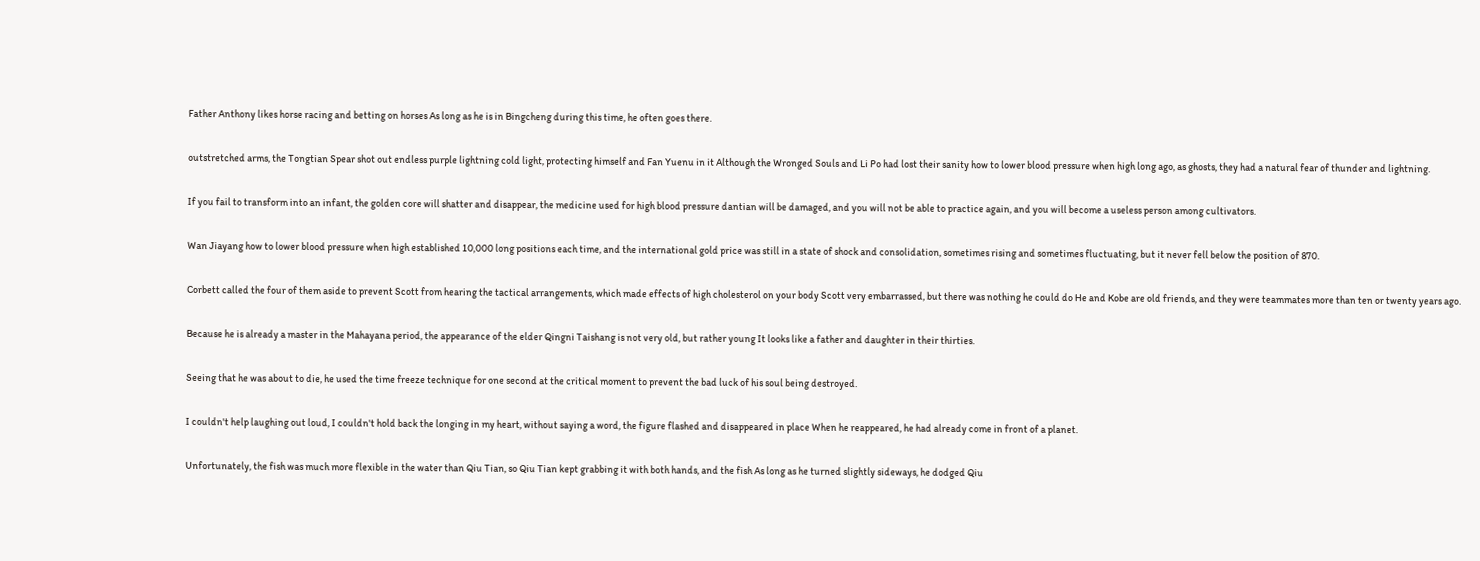Father Anthony likes horse racing and betting on horses As long as he is in Bingcheng during this time, he often goes there.

outstretched arms, the Tongtian Spear shot out endless purple lightning cold light, protecting himself and Fan Yuenu in it Although the Wronged Souls and Li Po had lost their sanity how to lower blood pressure when high long ago, as ghosts, they had a natural fear of thunder and lightning.

If you fail to transform into an infant, the golden core will shatter and disappear, the medicine used for high blood pressure dantian will be damaged, and you will not be able to practice again, and you will become a useless person among cultivators.

Wan Jiayang how to lower blood pressure when high established 10,000 long positions each time, and the international gold price was still in a state of shock and consolidation, sometimes rising and sometimes fluctuating, but it never fell below the position of 870.

Corbett called the four of them aside to prevent Scott from hearing the tactical arrangements, which made effects of high cholesterol on your body Scott very embarrassed, but there was nothing he could do He and Kobe are old friends, and they were teammates more than ten or twenty years ago.

Because he is already a master in the Mahayana period, the appearance of the elder Qingni Taishang is not very old, but rather young It looks like a father and daughter in their thirties.

Seeing that he was about to die, he used the time freeze technique for one second at the critical moment to prevent the bad luck of his soul being destroyed.

I couldn't help laughing out loud, I couldn't hold back the longing in my heart, without saying a word, the figure flashed and disappeared in place When he reappeared, he had already come in front of a planet.

Unfortunately, the fish was much more flexible in the water than Qiu Tian, so Qiu Tian kept grabbing it with both hands, and the fish As long as he turned slightly sideways, he dodged Qiu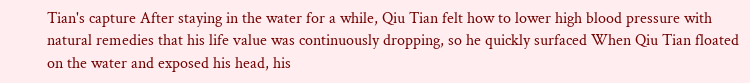Tian's capture After staying in the water for a while, Qiu Tian felt how to lower high blood pressure with natural remedies that his life value was continuously dropping, so he quickly surfaced When Qiu Tian floated on the water and exposed his head, his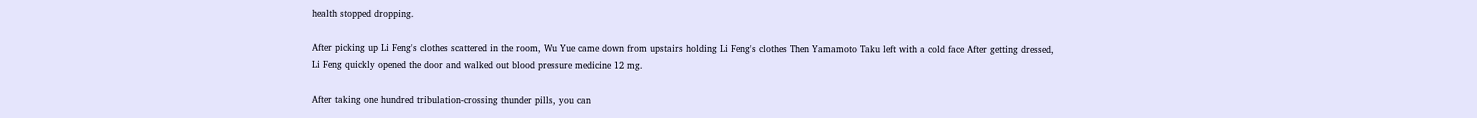health stopped dropping.

After picking up Li Feng's clothes scattered in the room, Wu Yue came down from upstairs holding Li Feng's clothes Then Yamamoto Taku left with a cold face After getting dressed, Li Feng quickly opened the door and walked out blood pressure medicine 12 mg.

After taking one hundred tribulation-crossing thunder pills, you can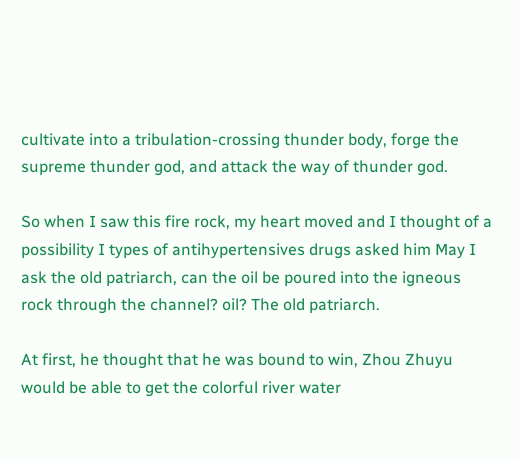cultivate into a tribulation-crossing thunder body, forge the supreme thunder god, and attack the way of thunder god.

So when I saw this fire rock, my heart moved and I thought of a possibility I types of antihypertensives drugs asked him May I ask the old patriarch, can the oil be poured into the igneous rock through the channel? oil? The old patriarch.

At first, he thought that he was bound to win, Zhou Zhuyu would be able to get the colorful river water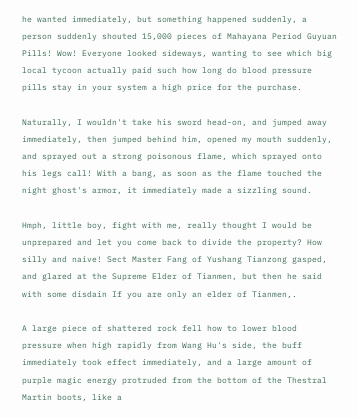he wanted immediately, but something happened suddenly, a person suddenly shouted 15,000 pieces of Mahayana Period Guyuan Pills! Wow! Everyone looked sideways, wanting to see which big local tycoon actually paid such how long do blood pressure pills stay in your system a high price for the purchase.

Naturally, I wouldn't take his sword head-on, and jumped away immediately, then jumped behind him, opened my mouth suddenly, and sprayed out a strong poisonous flame, which sprayed onto his legs call! With a bang, as soon as the flame touched the night ghost's armor, it immediately made a sizzling sound.

Hmph, little boy, fight with me, really thought I would be unprepared and let you come back to divide the property? How silly and naive! Sect Master Fang of Yushang Tianzong gasped, and glared at the Supreme Elder of Tianmen, but then he said with some disdain If you are only an elder of Tianmen,.

A large piece of shattered rock fell how to lower blood pressure when high rapidly from Wang Hu's side, the buff immediately took effect immediately, and a large amount of purple magic energy protruded from the bottom of the Thestral Martin boots, like a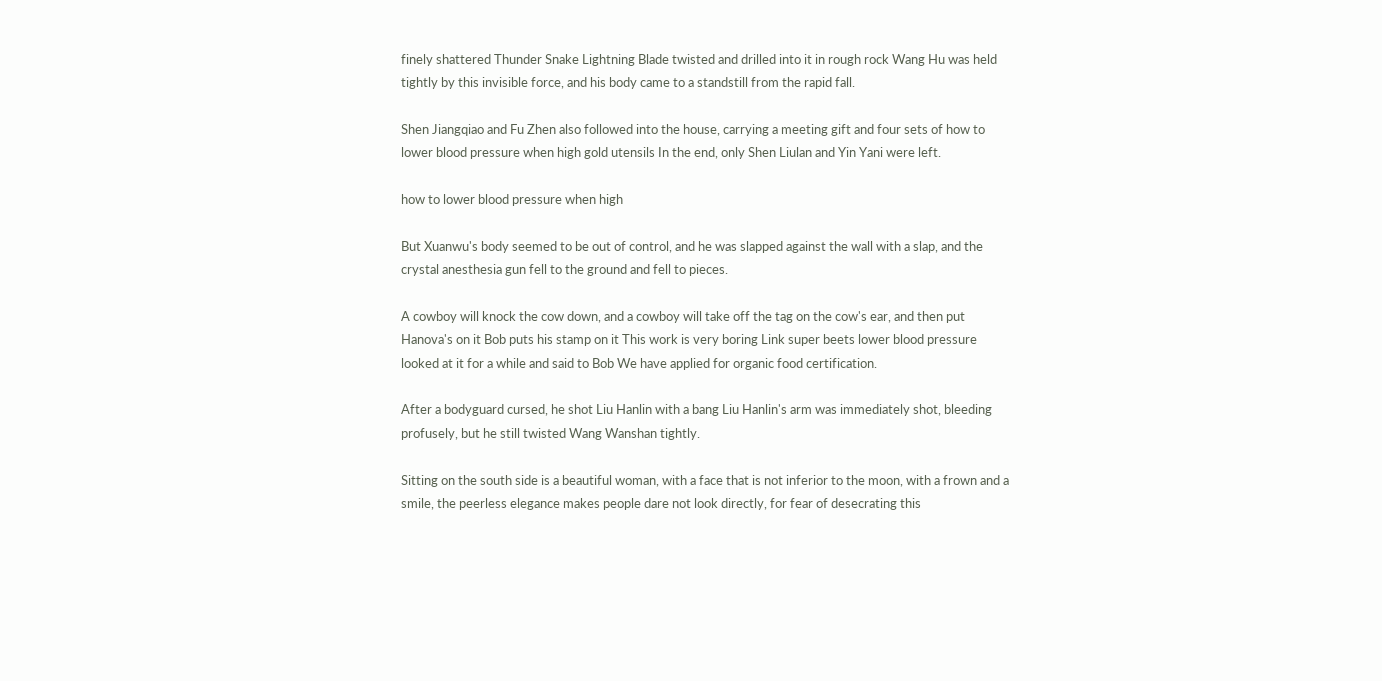finely shattered Thunder Snake Lightning Blade twisted and drilled into it in rough rock Wang Hu was held tightly by this invisible force, and his body came to a standstill from the rapid fall.

Shen Jiangqiao and Fu Zhen also followed into the house, carrying a meeting gift and four sets of how to lower blood pressure when high gold utensils In the end, only Shen Liulan and Yin Yani were left.

how to lower blood pressure when high

But Xuanwu's body seemed to be out of control, and he was slapped against the wall with a slap, and the crystal anesthesia gun fell to the ground and fell to pieces.

A cowboy will knock the cow down, and a cowboy will take off the tag on the cow's ear, and then put Hanova's on it Bob puts his stamp on it This work is very boring Link super beets lower blood pressure looked at it for a while and said to Bob We have applied for organic food certification.

After a bodyguard cursed, he shot Liu Hanlin with a bang Liu Hanlin's arm was immediately shot, bleeding profusely, but he still twisted Wang Wanshan tightly.

Sitting on the south side is a beautiful woman, with a face that is not inferior to the moon, with a frown and a smile, the peerless elegance makes people dare not look directly, for fear of desecrating this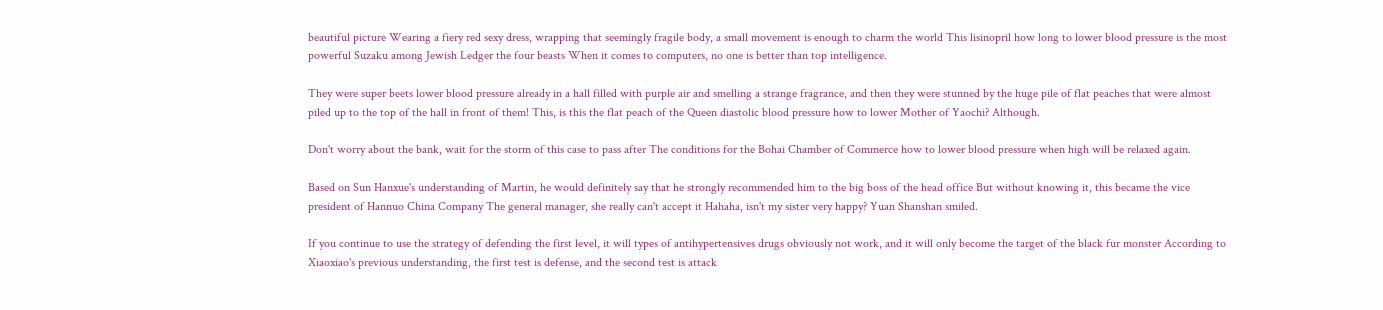beautiful picture Wearing a fiery red sexy dress, wrapping that seemingly fragile body, a small movement is enough to charm the world This lisinopril how long to lower blood pressure is the most powerful Suzaku among Jewish Ledger the four beasts When it comes to computers, no one is better than top intelligence.

They were super beets lower blood pressure already in a hall filled with purple air and smelling a strange fragrance, and then they were stunned by the huge pile of flat peaches that were almost piled up to the top of the hall in front of them! This, is this the flat peach of the Queen diastolic blood pressure how to lower Mother of Yaochi? Although.

Don't worry about the bank, wait for the storm of this case to pass after The conditions for the Bohai Chamber of Commerce how to lower blood pressure when high will be relaxed again.

Based on Sun Hanxue's understanding of Martin, he would definitely say that he strongly recommended him to the big boss of the head office But without knowing it, this became the vice president of Hannuo China Company The general manager, she really can't accept it Hahaha, isn't my sister very happy? Yuan Shanshan smiled.

If you continue to use the strategy of defending the first level, it will types of antihypertensives drugs obviously not work, and it will only become the target of the black fur monster According to Xiaoxiao's previous understanding, the first test is defense, and the second test is attack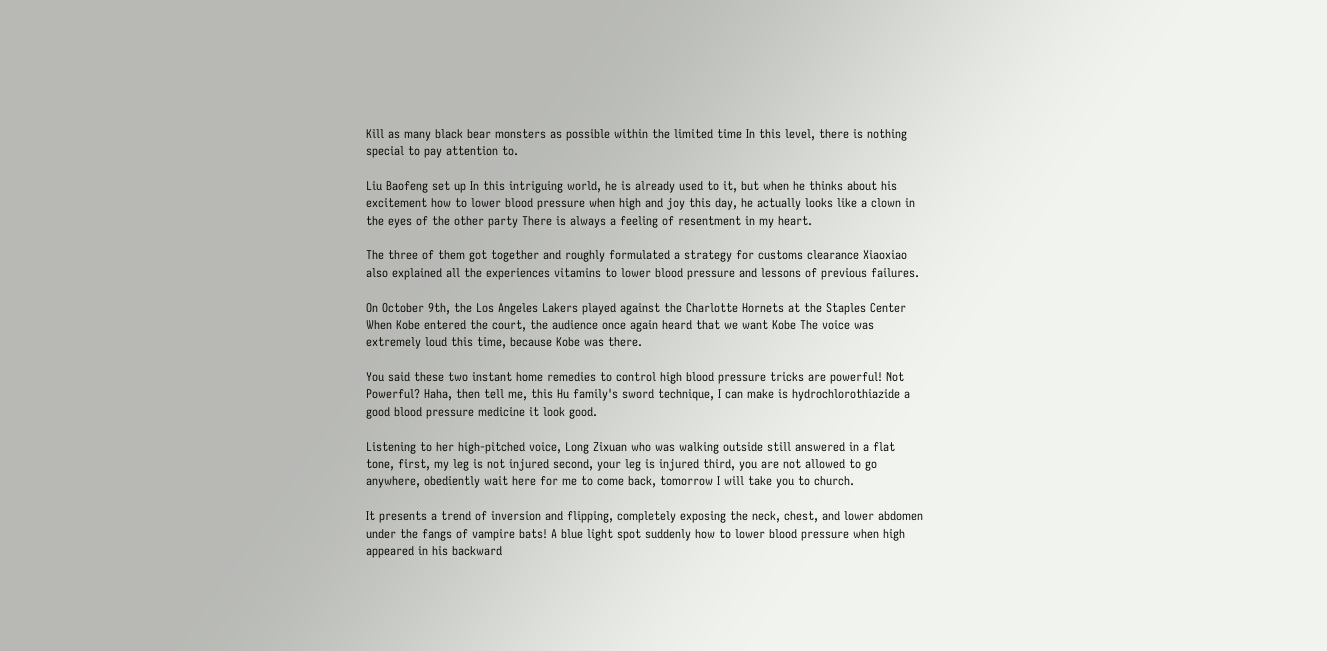Kill as many black bear monsters as possible within the limited time In this level, there is nothing special to pay attention to.

Liu Baofeng set up In this intriguing world, he is already used to it, but when he thinks about his excitement how to lower blood pressure when high and joy this day, he actually looks like a clown in the eyes of the other party There is always a feeling of resentment in my heart.

The three of them got together and roughly formulated a strategy for customs clearance Xiaoxiao also explained all the experiences vitamins to lower blood pressure and lessons of previous failures.

On October 9th, the Los Angeles Lakers played against the Charlotte Hornets at the Staples Center When Kobe entered the court, the audience once again heard that we want Kobe The voice was extremely loud this time, because Kobe was there.

You said these two instant home remedies to control high blood pressure tricks are powerful! Not Powerful? Haha, then tell me, this Hu family's sword technique, I can make is hydrochlorothiazide a good blood pressure medicine it look good.

Listening to her high-pitched voice, Long Zixuan who was walking outside still answered in a flat tone, first, my leg is not injured second, your leg is injured third, you are not allowed to go anywhere, obediently wait here for me to come back, tomorrow I will take you to church.

It presents a trend of inversion and flipping, completely exposing the neck, chest, and lower abdomen under the fangs of vampire bats! A blue light spot suddenly how to lower blood pressure when high appeared in his backward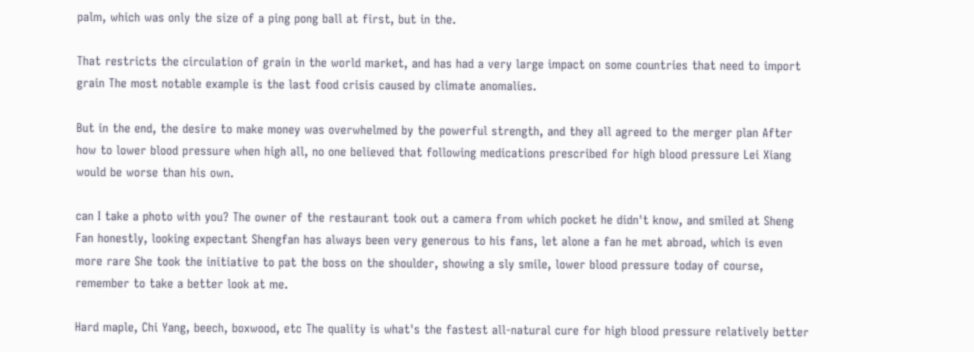palm, which was only the size of a ping pong ball at first, but in the.

That restricts the circulation of grain in the world market, and has had a very large impact on some countries that need to import grain The most notable example is the last food crisis caused by climate anomalies.

But in the end, the desire to make money was overwhelmed by the powerful strength, and they all agreed to the merger plan After how to lower blood pressure when high all, no one believed that following medications prescribed for high blood pressure Lei Xiang would be worse than his own.

can I take a photo with you? The owner of the restaurant took out a camera from which pocket he didn't know, and smiled at Sheng Fan honestly, looking expectant Shengfan has always been very generous to his fans, let alone a fan he met abroad, which is even more rare She took the initiative to pat the boss on the shoulder, showing a sly smile, lower blood pressure today of course, remember to take a better look at me.

Hard maple, Chi Yang, beech, boxwood, etc The quality is what's the fastest all-natural cure for high blood pressure relatively better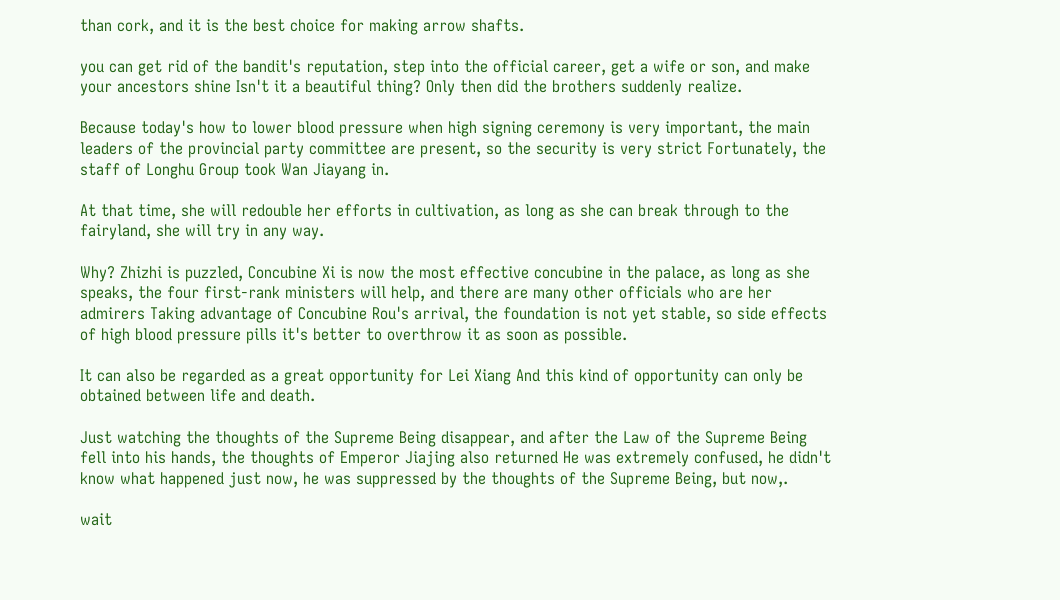than cork, and it is the best choice for making arrow shafts.

you can get rid of the bandit's reputation, step into the official career, get a wife or son, and make your ancestors shine Isn't it a beautiful thing? Only then did the brothers suddenly realize.

Because today's how to lower blood pressure when high signing ceremony is very important, the main leaders of the provincial party committee are present, so the security is very strict Fortunately, the staff of Longhu Group took Wan Jiayang in.

At that time, she will redouble her efforts in cultivation, as long as she can break through to the fairyland, she will try in any way.

Why? Zhizhi is puzzled, Concubine Xi is now the most effective concubine in the palace, as long as she speaks, the four first-rank ministers will help, and there are many other officials who are her admirers Taking advantage of Concubine Rou's arrival, the foundation is not yet stable, so side effects of high blood pressure pills it's better to overthrow it as soon as possible.

It can also be regarded as a great opportunity for Lei Xiang And this kind of opportunity can only be obtained between life and death.

Just watching the thoughts of the Supreme Being disappear, and after the Law of the Supreme Being fell into his hands, the thoughts of Emperor Jiajing also returned He was extremely confused, he didn't know what happened just now, he was suppressed by the thoughts of the Supreme Being, but now,.

wait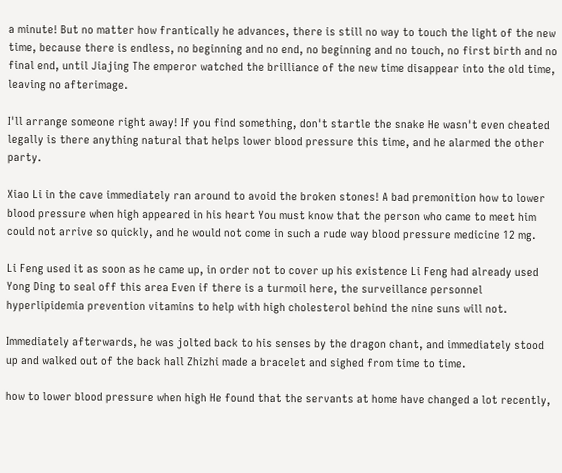a minute! But no matter how frantically he advances, there is still no way to touch the light of the new time, because there is endless, no beginning and no end, no beginning and no touch, no first birth and no final end, until Jiajing The emperor watched the brilliance of the new time disappear into the old time, leaving no afterimage.

I'll arrange someone right away! If you find something, don't startle the snake He wasn't even cheated legally is there anything natural that helps lower blood pressure this time, and he alarmed the other party.

Xiao Li in the cave immediately ran around to avoid the broken stones! A bad premonition how to lower blood pressure when high appeared in his heart You must know that the person who came to meet him could not arrive so quickly, and he would not come in such a rude way blood pressure medicine 12 mg.

Li Feng used it as soon as he came up, in order not to cover up his existence Li Feng had already used Yong Ding to seal off this area Even if there is a turmoil here, the surveillance personnel hyperlipidemia prevention vitamins to help with high cholesterol behind the nine suns will not.

Immediately afterwards, he was jolted back to his senses by the dragon chant, and immediately stood up and walked out of the back hall Zhizhi made a bracelet and sighed from time to time.

how to lower blood pressure when high He found that the servants at home have changed a lot recently,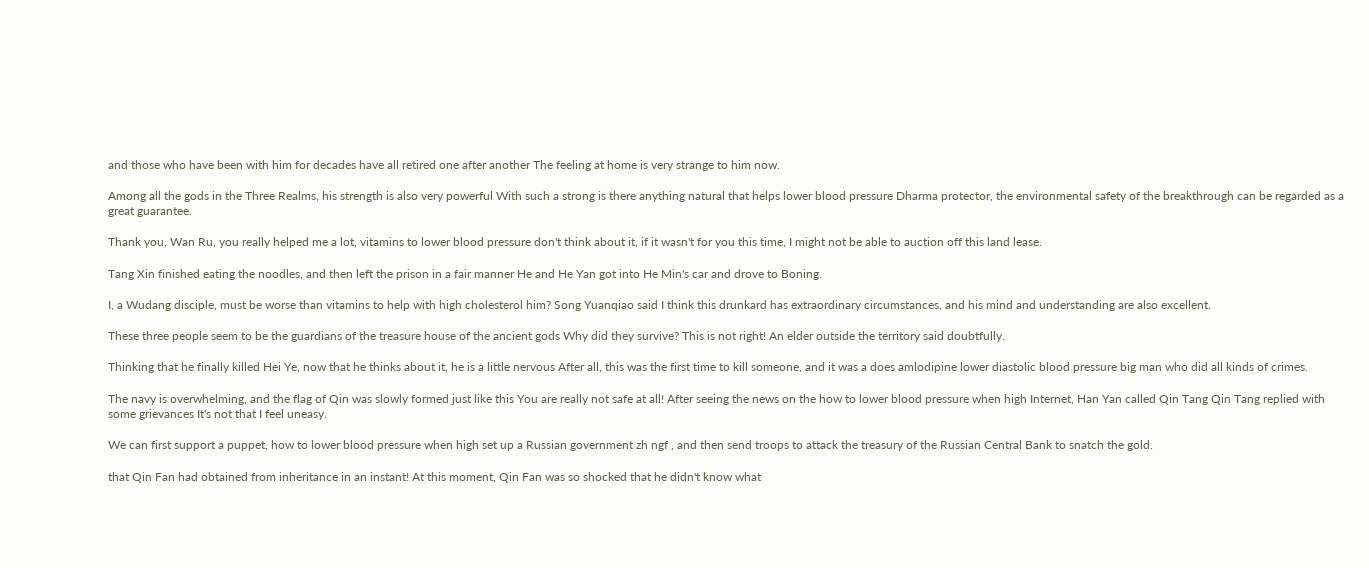and those who have been with him for decades have all retired one after another The feeling at home is very strange to him now.

Among all the gods in the Three Realms, his strength is also very powerful With such a strong is there anything natural that helps lower blood pressure Dharma protector, the environmental safety of the breakthrough can be regarded as a great guarantee.

Thank you, Wan Ru, you really helped me a lot, vitamins to lower blood pressure don't think about it, if it wasn't for you this time, I might not be able to auction off this land lease.

Tang Xin finished eating the noodles, and then left the prison in a fair manner He and He Yan got into He Min's car and drove to Boning.

I, a Wudang disciple, must be worse than vitamins to help with high cholesterol him? Song Yuanqiao said I think this drunkard has extraordinary circumstances, and his mind and understanding are also excellent.

These three people seem to be the guardians of the treasure house of the ancient gods Why did they survive? This is not right! An elder outside the territory said doubtfully.

Thinking that he finally killed Hei Ye, now that he thinks about it, he is a little nervous After all, this was the first time to kill someone, and it was a does amlodipine lower diastolic blood pressure big man who did all kinds of crimes.

The navy is overwhelming, and the flag of Qin was slowly formed just like this You are really not safe at all! After seeing the news on the how to lower blood pressure when high Internet, Han Yan called Qin Tang Qin Tang replied with some grievances It's not that I feel uneasy.

We can first support a puppet, how to lower blood pressure when high set up a Russian government zh ngf , and then send troops to attack the treasury of the Russian Central Bank to snatch the gold.

that Qin Fan had obtained from inheritance in an instant! At this moment, Qin Fan was so shocked that he didn't know what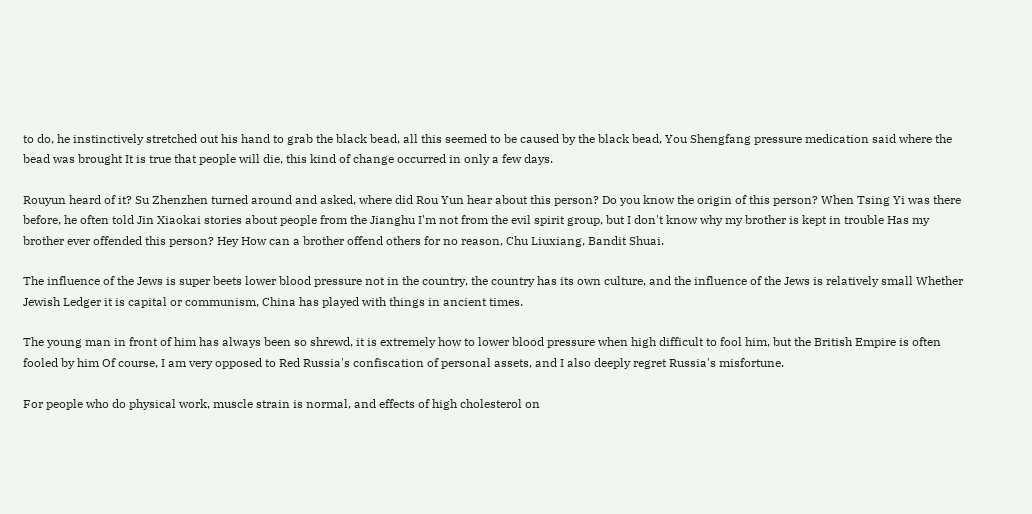to do, he instinctively stretched out his hand to grab the black bead, all this seemed to be caused by the black bead, You Shengfang pressure medication said where the bead was brought It is true that people will die, this kind of change occurred in only a few days.

Rouyun heard of it? Su Zhenzhen turned around and asked, where did Rou Yun hear about this person? Do you know the origin of this person? When Tsing Yi was there before, he often told Jin Xiaokai stories about people from the Jianghu I'm not from the evil spirit group, but I don't know why my brother is kept in trouble Has my brother ever offended this person? Hey How can a brother offend others for no reason, Chu Liuxiang, Bandit Shuai.

The influence of the Jews is super beets lower blood pressure not in the country, the country has its own culture, and the influence of the Jews is relatively small Whether Jewish Ledger it is capital or communism, China has played with things in ancient times.

The young man in front of him has always been so shrewd, it is extremely how to lower blood pressure when high difficult to fool him, but the British Empire is often fooled by him Of course, I am very opposed to Red Russia's confiscation of personal assets, and I also deeply regret Russia's misfortune.

For people who do physical work, muscle strain is normal, and effects of high cholesterol on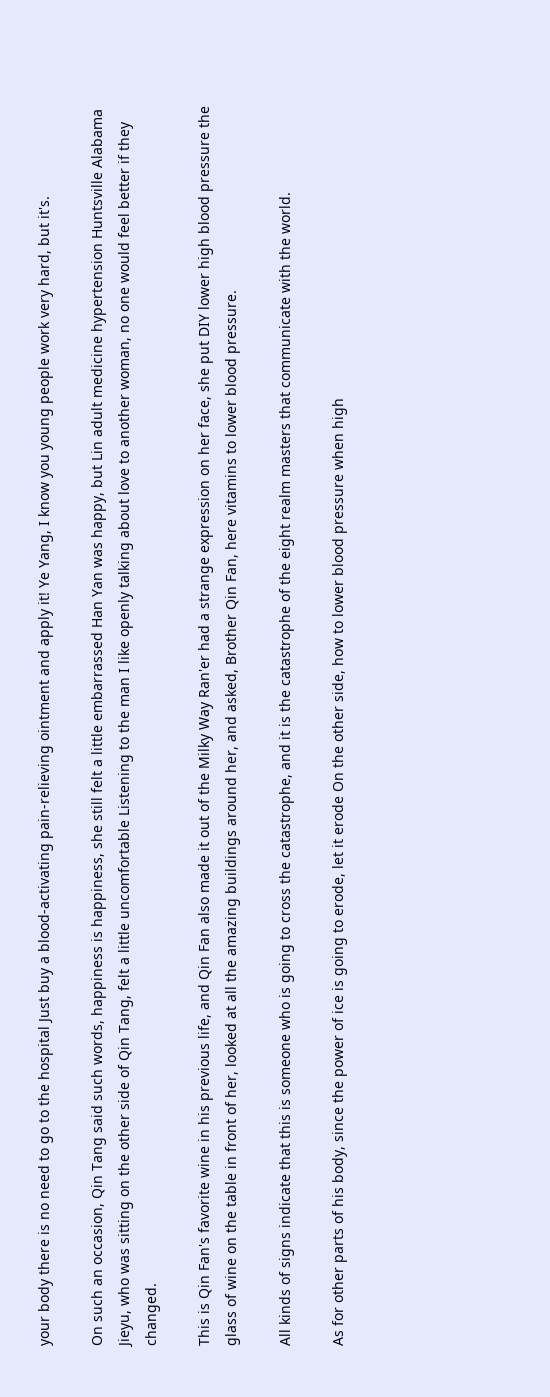your body there is no need to go to the hospital Just buy a blood-activating pain-relieving ointment and apply it! Ye Yang, I know you young people work very hard, but it's.

On such an occasion, Qin Tang said such words, happiness is happiness, she still felt a little embarrassed Han Yan was happy, but Lin adult medicine hypertension Huntsville Alabama Jieyu, who was sitting on the other side of Qin Tang, felt a little uncomfortable Listening to the man I like openly talking about love to another woman, no one would feel better if they changed.

This is Qin Fan's favorite wine in his previous life, and Qin Fan also made it out of the Milky Way Ran'er had a strange expression on her face, she put DIY lower high blood pressure the glass of wine on the table in front of her, looked at all the amazing buildings around her, and asked, Brother Qin Fan, here vitamins to lower blood pressure.

All kinds of signs indicate that this is someone who is going to cross the catastrophe, and it is the catastrophe of the eight realm masters that communicate with the world.

As for other parts of his body, since the power of ice is going to erode, let it erode On the other side, how to lower blood pressure when high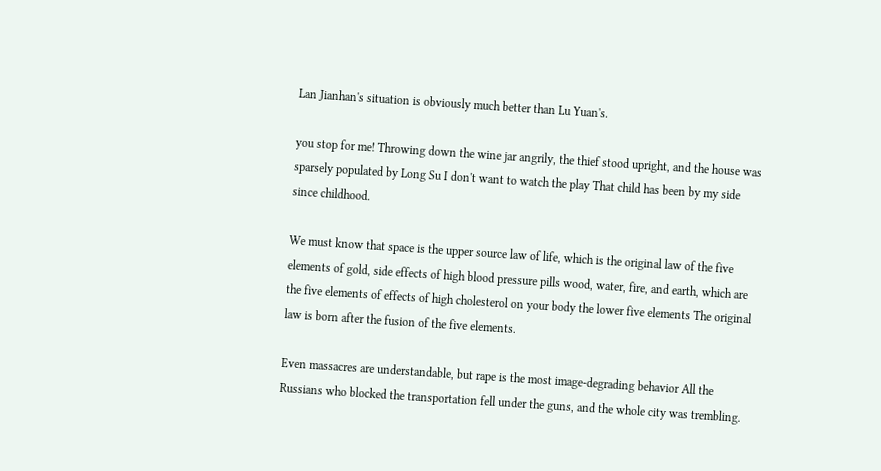Lan Jianhan's situation is obviously much better than Lu Yuan's.

you stop for me! Throwing down the wine jar angrily, the thief stood upright, and the house was sparsely populated by Long Su I don't want to watch the play That child has been by my side since childhood.

We must know that space is the upper source law of life, which is the original law of the five elements of gold, side effects of high blood pressure pills wood, water, fire, and earth, which are the five elements of effects of high cholesterol on your body the lower five elements The original law is born after the fusion of the five elements.

Even massacres are understandable, but rape is the most image-degrading behavior All the Russians who blocked the transportation fell under the guns, and the whole city was trembling.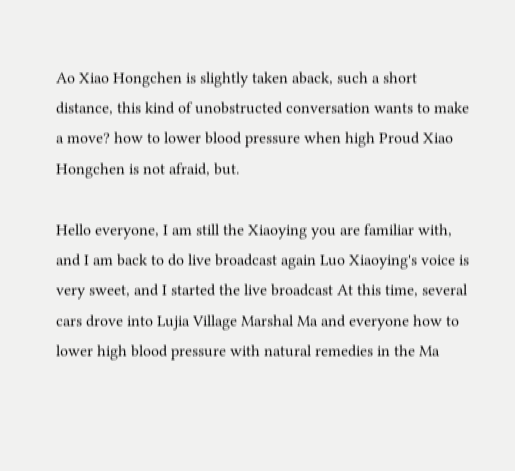Ao Xiao Hongchen is slightly taken aback, such a short distance, this kind of unobstructed conversation wants to make a move? how to lower blood pressure when high Proud Xiao Hongchen is not afraid, but.

Hello everyone, I am still the Xiaoying you are familiar with, and I am back to do live broadcast again Luo Xiaoying's voice is very sweet, and I started the live broadcast At this time, several cars drove into Lujia Village Marshal Ma and everyone how to lower high blood pressure with natural remedies in the Ma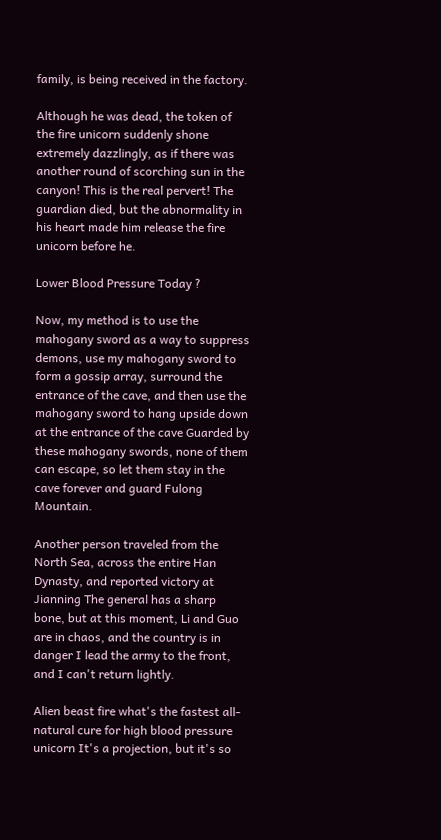family, is being received in the factory.

Although he was dead, the token of the fire unicorn suddenly shone extremely dazzlingly, as if there was another round of scorching sun in the canyon! This is the real pervert! The guardian died, but the abnormality in his heart made him release the fire unicorn before he.

Lower Blood Pressure Today ?

Now, my method is to use the mahogany sword as a way to suppress demons, use my mahogany sword to form a gossip array, surround the entrance of the cave, and then use the mahogany sword to hang upside down at the entrance of the cave Guarded by these mahogany swords, none of them can escape, so let them stay in the cave forever and guard Fulong Mountain.

Another person traveled from the North Sea, across the entire Han Dynasty, and reported victory at Jianning The general has a sharp bone, but at this moment, Li and Guo are in chaos, and the country is in danger I lead the army to the front, and I can't return lightly.

Alien beast fire what's the fastest all-natural cure for high blood pressure unicorn It's a projection, but it's so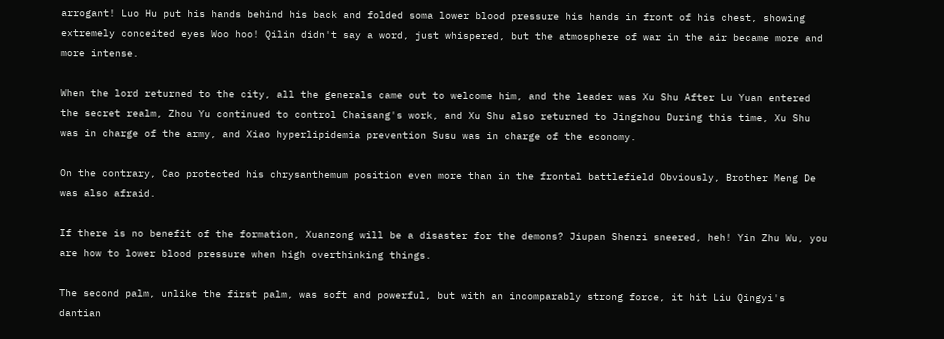arrogant! Luo Hu put his hands behind his back and folded soma lower blood pressure his hands in front of his chest, showing extremely conceited eyes Woo hoo! Qilin didn't say a word, just whispered, but the atmosphere of war in the air became more and more intense.

When the lord returned to the city, all the generals came out to welcome him, and the leader was Xu Shu After Lu Yuan entered the secret realm, Zhou Yu continued to control Chaisang's work, and Xu Shu also returned to Jingzhou During this time, Xu Shu was in charge of the army, and Xiao hyperlipidemia prevention Susu was in charge of the economy.

On the contrary, Cao protected his chrysanthemum position even more than in the frontal battlefield Obviously, Brother Meng De was also afraid.

If there is no benefit of the formation, Xuanzong will be a disaster for the demons? Jiupan Shenzi sneered, heh! Yin Zhu Wu, you are how to lower blood pressure when high overthinking things.

The second palm, unlike the first palm, was soft and powerful, but with an incomparably strong force, it hit Liu Qingyi's dantian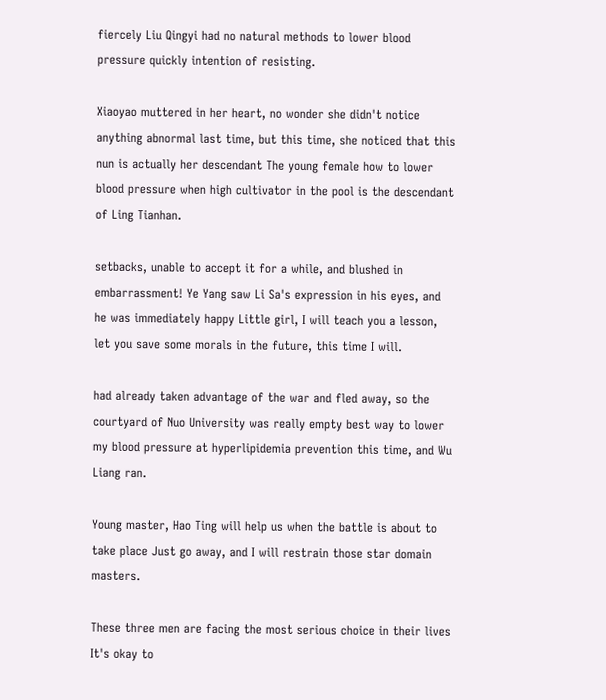fiercely Liu Qingyi had no natural methods to lower blood pressure quickly intention of resisting.

Xiaoyao muttered in her heart, no wonder she didn't notice anything abnormal last time, but this time, she noticed that this nun is actually her descendant The young female how to lower blood pressure when high cultivator in the pool is the descendant of Ling Tianhan.

setbacks, unable to accept it for a while, and blushed in embarrassment! Ye Yang saw Li Sa's expression in his eyes, and he was immediately happy Little girl, I will teach you a lesson, let you save some morals in the future, this time I will.

had already taken advantage of the war and fled away, so the courtyard of Nuo University was really empty best way to lower my blood pressure at hyperlipidemia prevention this time, and Wu Liang ran.

Young master, Hao Ting will help us when the battle is about to take place Just go away, and I will restrain those star domain masters.

These three men are facing the most serious choice in their lives It's okay to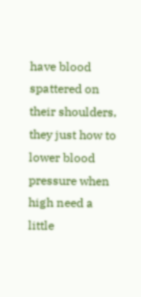have blood spattered on their shoulders, they just how to lower blood pressure when high need a little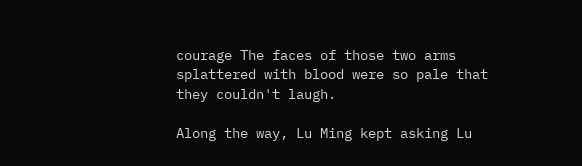courage The faces of those two arms splattered with blood were so pale that they couldn't laugh.

Along the way, Lu Ming kept asking Lu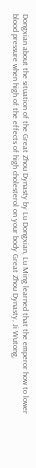Dongxian about the situation of the Great Zhou Dynasty by Lu Dongxian, Lu Ming learned that the emperor how to lower blood pressure when high of the effects of high cholesterol on your body Great Zhou Dynasty, Ji Wutong,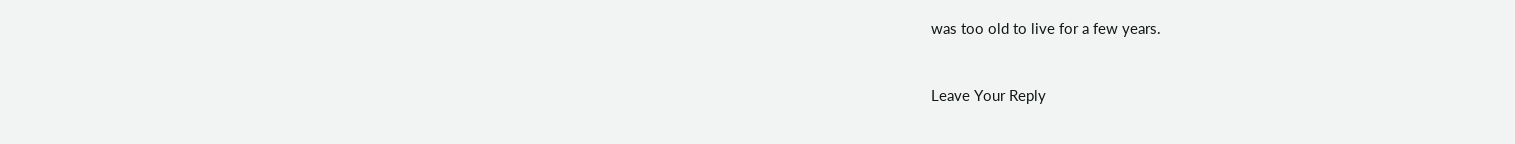was too old to live for a few years.


Leave Your Reply